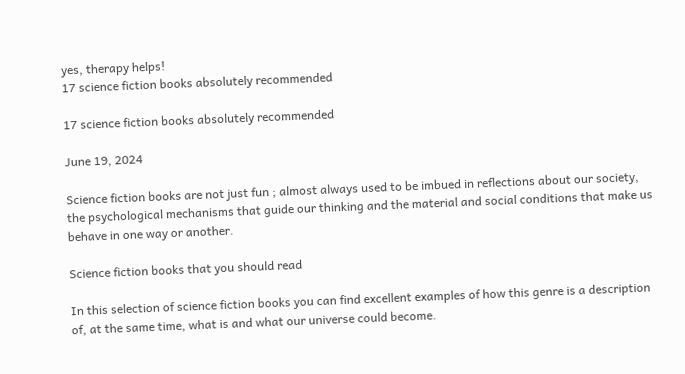yes, therapy helps!
17 science fiction books absolutely recommended

17 science fiction books absolutely recommended

June 19, 2024

Science fiction books are not just fun ; almost always used to be imbued in reflections about our society, the psychological mechanisms that guide our thinking and the material and social conditions that make us behave in one way or another.

Science fiction books that you should read

In this selection of science fiction books you can find excellent examples of how this genre is a description of, at the same time, what is and what our universe could become.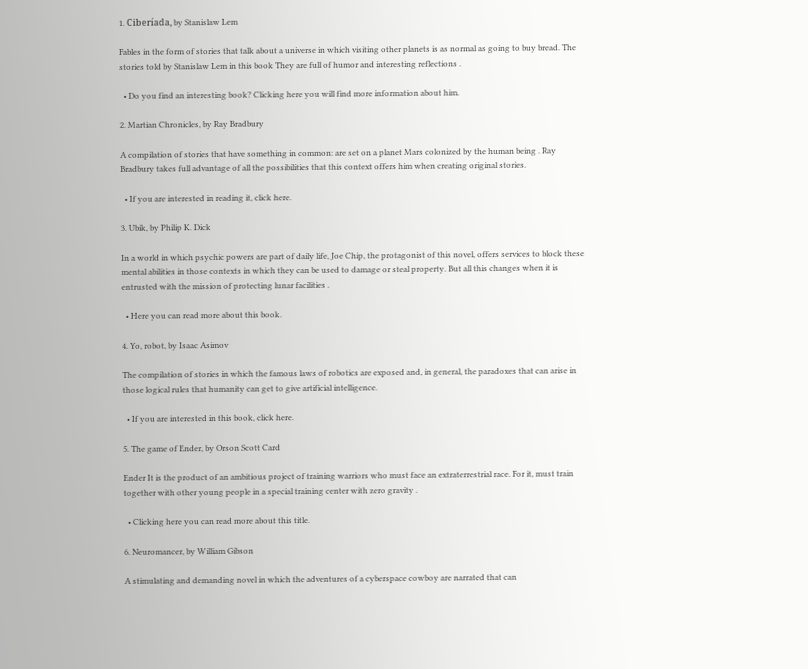1. Ciberíada, by Stanislaw Lem

Fables in the form of stories that talk about a universe in which visiting other planets is as normal as going to buy bread. The stories told by Stanislaw Lem in this book They are full of humor and interesting reflections .

  • Do you find an interesting book? Clicking here you will find more information about him.

2. Martian Chronicles, by Ray Bradbury

A compilation of stories that have something in common: are set on a planet Mars colonized by the human being . Ray Bradbury takes full advantage of all the possibilities that this context offers him when creating original stories.

  • If you are interested in reading it, click here.

3. Ubik, by Philip K. Dick

In a world in which psychic powers are part of daily life, Joe Chip, the protagonist of this novel, offers services to block these mental abilities in those contexts in which they can be used to damage or steal property. But all this changes when it is entrusted with the mission of protecting lunar facilities .

  • Here you can read more about this book.

4. Yo, robot, by Isaac Asimov

The compilation of stories in which the famous laws of robotics are exposed and, in general, the paradoxes that can arise in those logical rules that humanity can get to give artificial intelligence.

  • If you are interested in this book, click here.

5. The game of Ender, by Orson Scott Card

Ender It is the product of an ambitious project of training warriors who must face an extraterrestrial race. For it, must train together with other young people in a special training center with zero gravity .

  • Clicking here you can read more about this title.

6. Neuromancer, by William Gibson

A stimulating and demanding novel in which the adventures of a cyberspace cowboy are narrated that can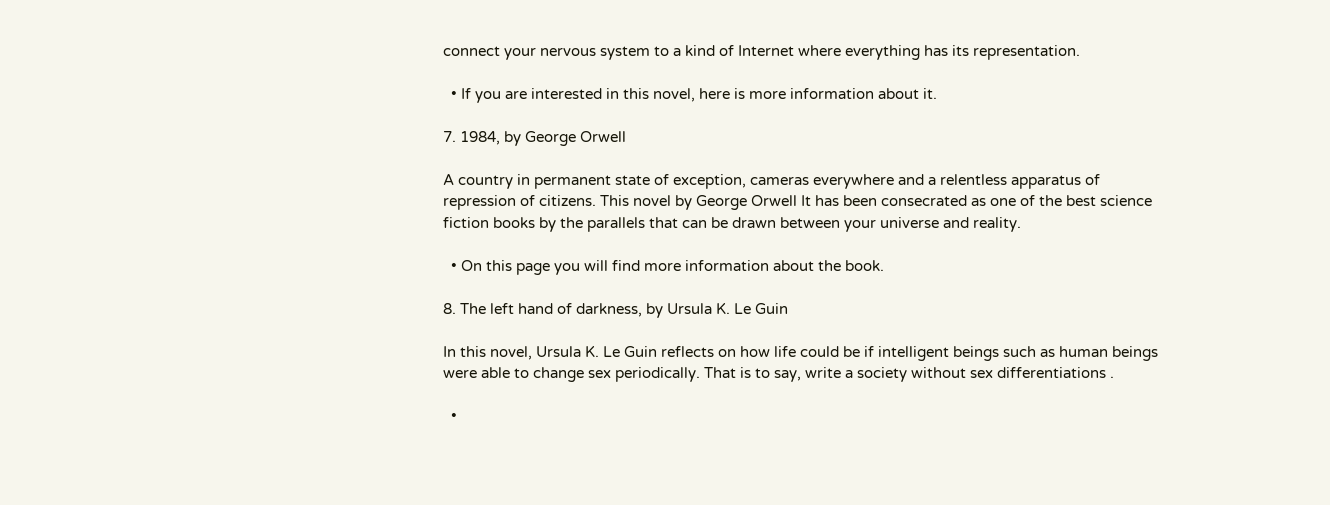connect your nervous system to a kind of Internet where everything has its representation.

  • If you are interested in this novel, here is more information about it.

7. 1984, by George Orwell

A country in permanent state of exception, cameras everywhere and a relentless apparatus of repression of citizens. This novel by George Orwell It has been consecrated as one of the best science fiction books by the parallels that can be drawn between your universe and reality.

  • On this page you will find more information about the book.

8. The left hand of darkness, by Ursula K. Le Guin

In this novel, Ursula K. Le Guin reflects on how life could be if intelligent beings such as human beings were able to change sex periodically. That is to say, write a society without sex differentiations .

  •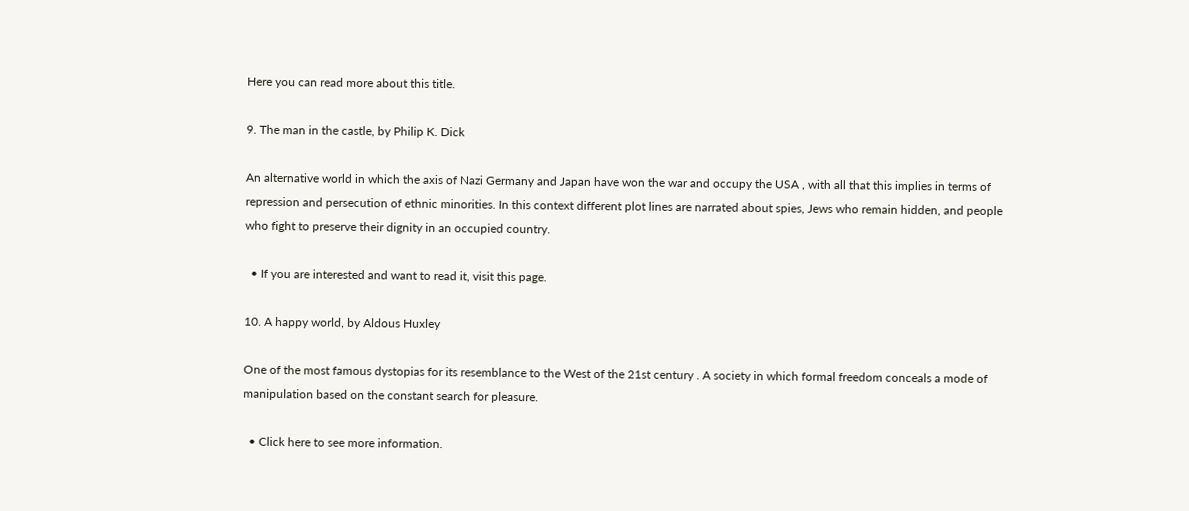Here you can read more about this title.

9. The man in the castle, by Philip K. Dick

An alternative world in which the axis of Nazi Germany and Japan have won the war and occupy the USA , with all that this implies in terms of repression and persecution of ethnic minorities. In this context different plot lines are narrated about spies, Jews who remain hidden, and people who fight to preserve their dignity in an occupied country.

  • If you are interested and want to read it, visit this page.

10. A happy world, by Aldous Huxley

One of the most famous dystopias for its resemblance to the West of the 21st century . A society in which formal freedom conceals a mode of manipulation based on the constant search for pleasure.

  • Click here to see more information.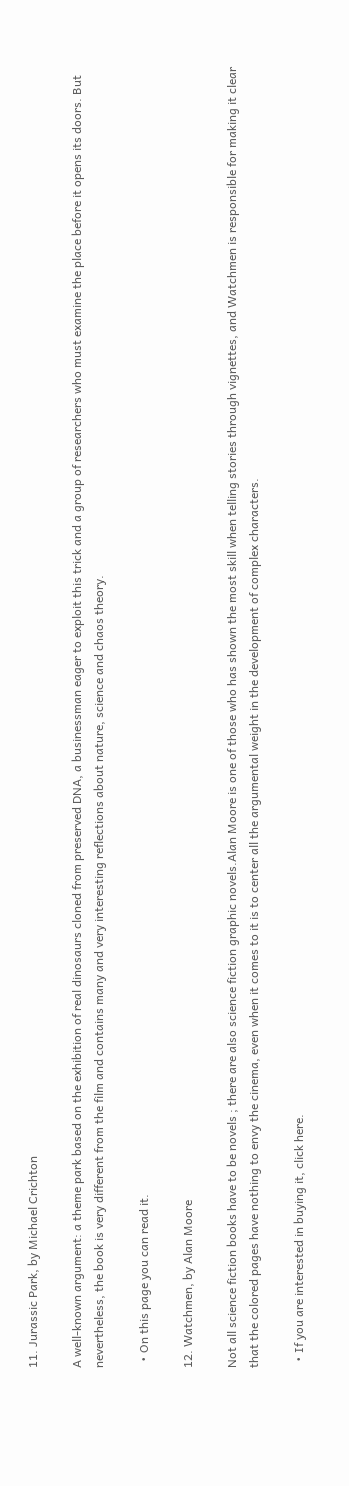11. Jurassic Park, by Michael Crichton

A well-known argument: a theme park based on the exhibition of real dinosaurs cloned from preserved DNA, a businessman eager to exploit this trick and a group of researchers who must examine the place before it opens its doors. But nevertheless, the book is very different from the film and contains many and very interesting reflections about nature, science and chaos theory.

  • On this page you can read it.

12. Watchmen, by Alan Moore

Not all science fiction books have to be novels ; there are also science fiction graphic novels.Alan Moore is one of those who has shown the most skill when telling stories through vignettes, and Watchmen is responsible for making it clear that the colored pages have nothing to envy the cinema, even when it comes to it is to center all the argumental weight in the development of complex characters.

  • If you are interested in buying it, click here.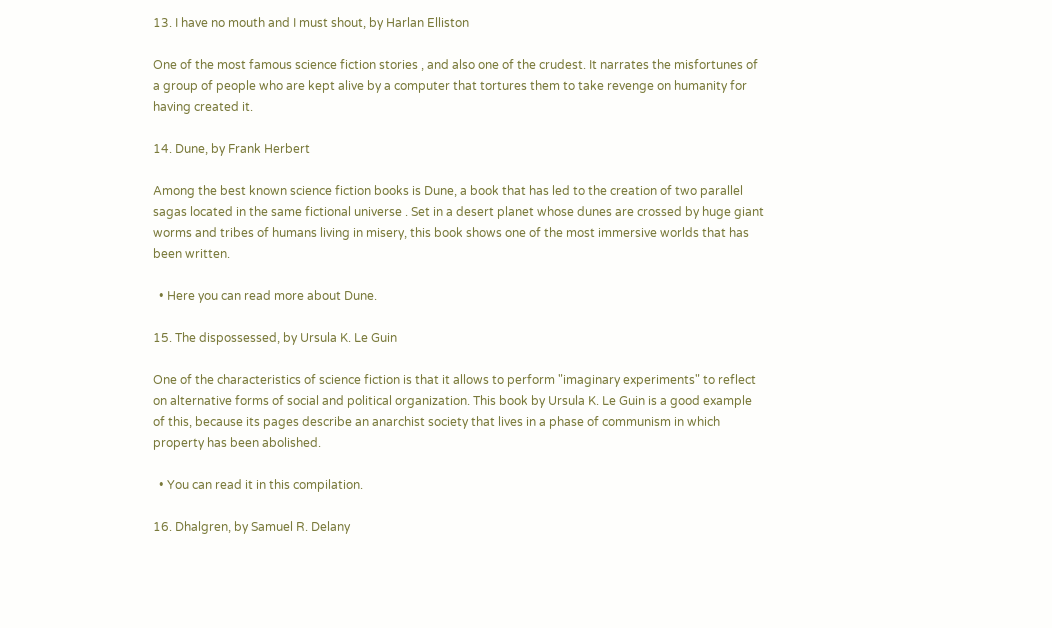13. I have no mouth and I must shout, by Harlan Elliston

One of the most famous science fiction stories , and also one of the crudest. It narrates the misfortunes of a group of people who are kept alive by a computer that tortures them to take revenge on humanity for having created it.

14. Dune, by Frank Herbert

Among the best known science fiction books is Dune, a book that has led to the creation of two parallel sagas located in the same fictional universe . Set in a desert planet whose dunes are crossed by huge giant worms and tribes of humans living in misery, this book shows one of the most immersive worlds that has been written.

  • Here you can read more about Dune.

15. The dispossessed, by Ursula K. Le Guin

One of the characteristics of science fiction is that it allows to perform "imaginary experiments" to reflect on alternative forms of social and political organization. This book by Ursula K. Le Guin is a good example of this, because its pages describe an anarchist society that lives in a phase of communism in which property has been abolished.

  • You can read it in this compilation.

16. Dhalgren, by Samuel R. Delany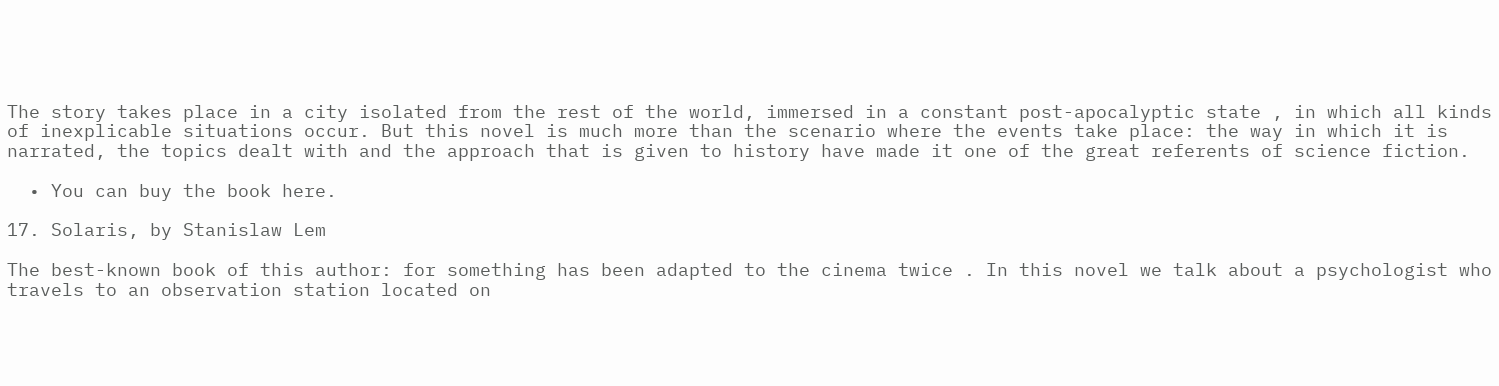The story takes place in a city isolated from the rest of the world, immersed in a constant post-apocalyptic state , in which all kinds of inexplicable situations occur. But this novel is much more than the scenario where the events take place: the way in which it is narrated, the topics dealt with and the approach that is given to history have made it one of the great referents of science fiction.

  • You can buy the book here.

17. Solaris, by Stanislaw Lem

The best-known book of this author: for something has been adapted to the cinema twice . In this novel we talk about a psychologist who travels to an observation station located on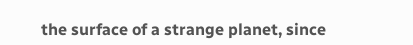the surface of a strange planet, since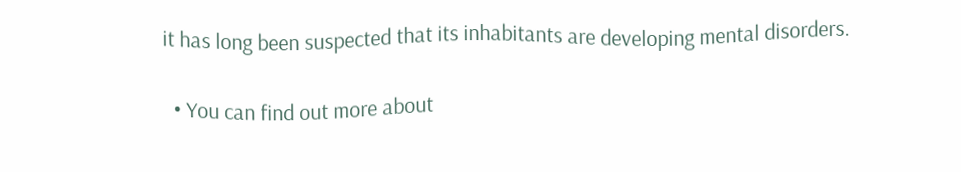it has long been suspected that its inhabitants are developing mental disorders.

  • You can find out more about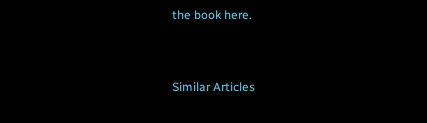the book here.


Similar Articles